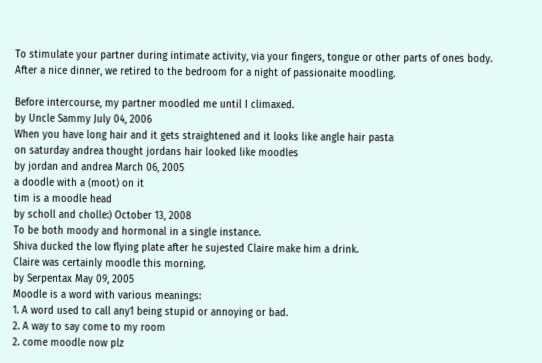To stimulate your partner during intimate activity, via your fingers, tongue or other parts of ones body.
After a nice dinner, we retired to the bedroom for a night of passionaite moodling.

Before intercourse, my partner moodled me until I climaxed.
by Uncle Sammy July 04, 2006
When you have long hair and it gets straightened and it looks like angle hair pasta
on saturday andrea thought jordans hair looked like moodles
by jordan and andrea March 06, 2005
a doodle with a (moot) on it
tim is a moodle head
by scholl and cholle:) October 13, 2008
To be both moody and hormonal in a single instance.
Shiva ducked the low flying plate after he sujested Claire make him a drink.
Claire was certainly moodle this morning.
by Serpentax May 09, 2005
Moodle is a word with various meanings:
1. A word used to call any1 being stupid or annoying or bad.
2. A way to say come to my room
2. come moodle now plz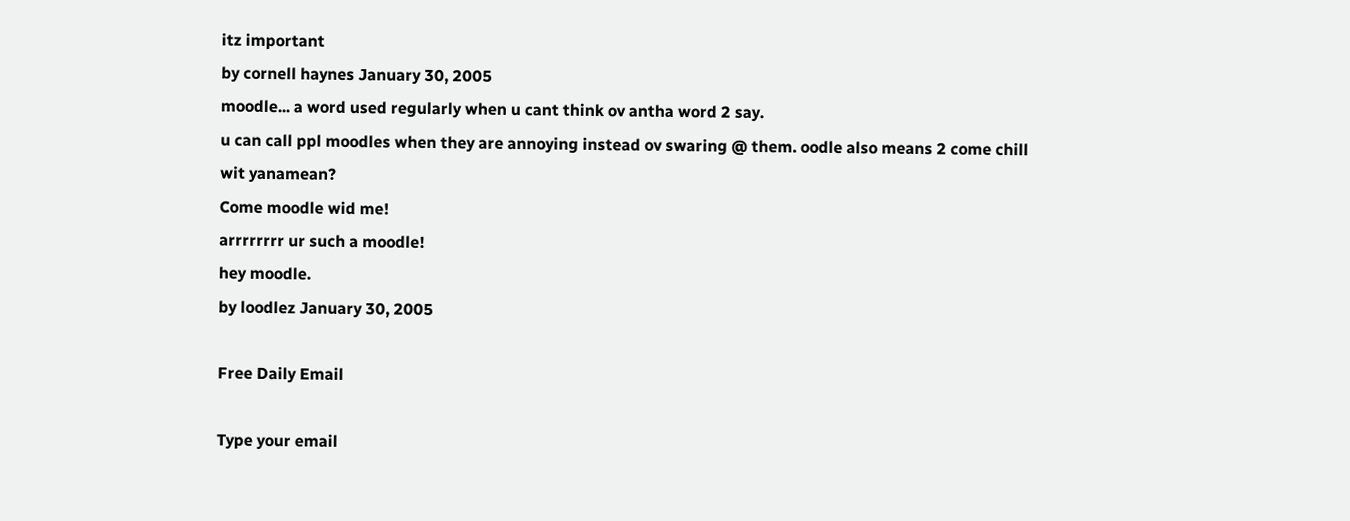itz important
by cornell haynes January 30, 2005
moodle... a word used regularly when u cant think ov antha word 2 say.
u can call ppl moodles when they are annoying instead ov swaring @ them. oodle also means 2 come chill wit yanamean?
Come moodle wid me!
arrrrrrrr ur such a moodle!
hey moodle.
by loodlez January 30, 2005

Free Daily Email

Type your email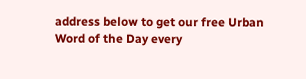address below to get our free Urban Word of the Day every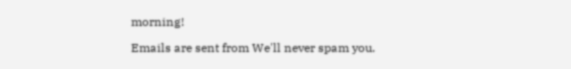morning!

Emails are sent from We'll never spam you.